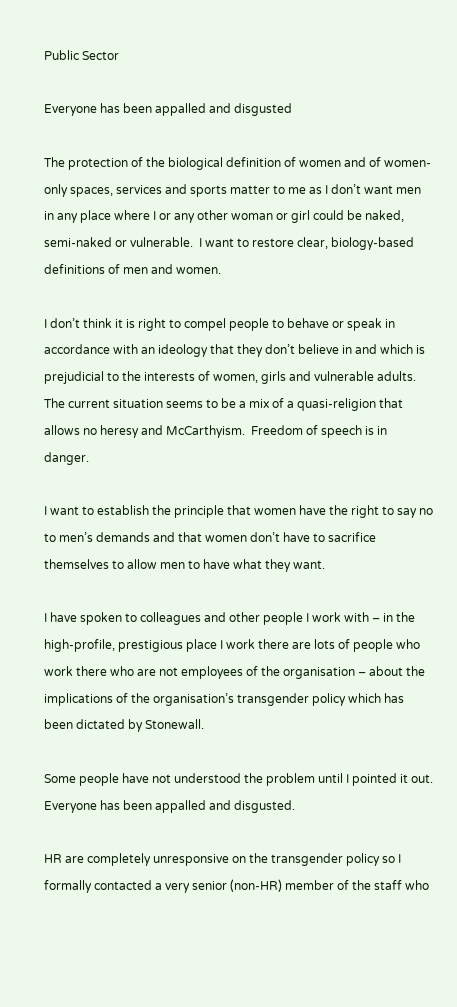Public Sector

Everyone has been appalled and disgusted

The protection of the biological definition of women and of women-only spaces, services and sports matter to me as I don’t want men in any place where I or any other woman or girl could be naked, semi-naked or vulnerable.  I want to restore clear, biology-based definitions of men and women.

I don’t think it is right to compel people to behave or speak in accordance with an ideology that they don’t believe in and which is prejudicial to the interests of women, girls and vulnerable adults.  The current situation seems to be a mix of a quasi-religion that allows no heresy and McCarthyism.  Freedom of speech is in danger.

I want to establish the principle that women have the right to say no to men’s demands and that women don’t have to sacrifice themselves to allow men to have what they want.

I have spoken to colleagues and other people I work with – in the high-profile, prestigious place I work there are lots of people who work there who are not employees of the organisation – about the implications of the organisation’s transgender policy which has been dictated by Stonewall.

Some people have not understood the problem until I pointed it out.  Everyone has been appalled and disgusted.

HR are completely unresponsive on the transgender policy so I formally contacted a very senior (non-HR) member of the staff who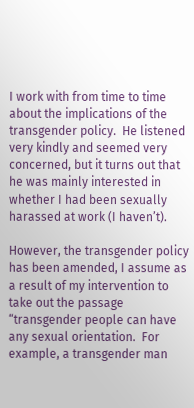I work with from time to time about the implications of the transgender policy.  He listened very kindly and seemed very concerned, but it turns out that he was mainly interested in whether I had been sexually harassed at work (I haven’t).

However, the transgender policy has been amended, I assume as a result of my intervention to take out the passage “transgender people can have any sexual orientation.  For example, a transgender man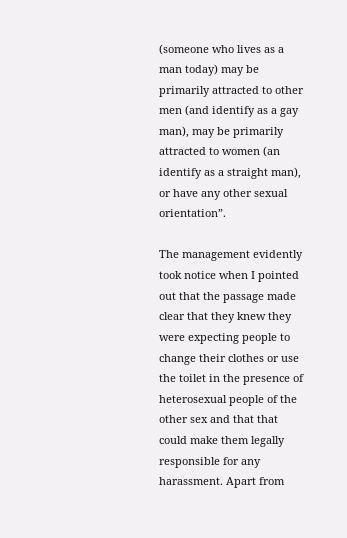(someone who lives as a man today) may be primarily attracted to other men (and identify as a gay man), may be primarily attracted to women (an identify as a straight man), or have any other sexual orientation”.

The management evidently took notice when I pointed out that the passage made clear that they knew they were expecting people to change their clothes or use the toilet in the presence of heterosexual people of the other sex and that that could make them legally responsible for any harassment. Apart from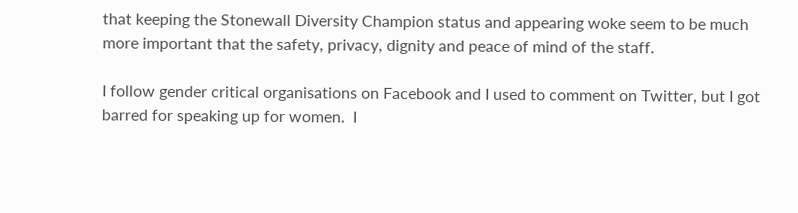that keeping the Stonewall Diversity Champion status and appearing woke seem to be much more important that the safety, privacy, dignity and peace of mind of the staff.

I follow gender critical organisations on Facebook and I used to comment on Twitter, but I got barred for speaking up for women.  I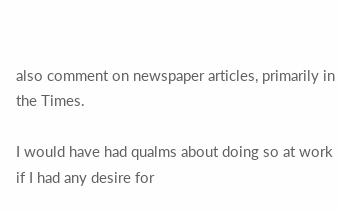also comment on newspaper articles, primarily in the Times.

I would have had qualms about doing so at work if I had any desire for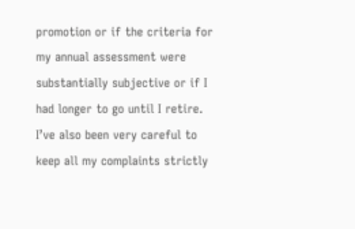promotion or if the criteria for my annual assessment were substantially subjective or if I had longer to go until I retire. I’ve also been very careful to keep all my complaints strictly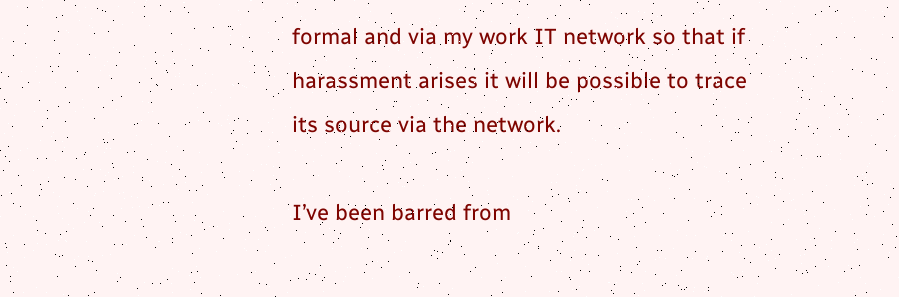formal and via my work IT network so that if harassment arises it will be possible to trace its source via the network.

I’ve been barred from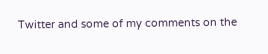Twitter and some of my comments on the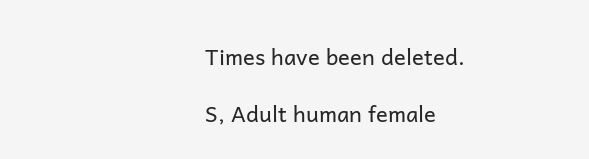Times have been deleted.

S, Adult human female